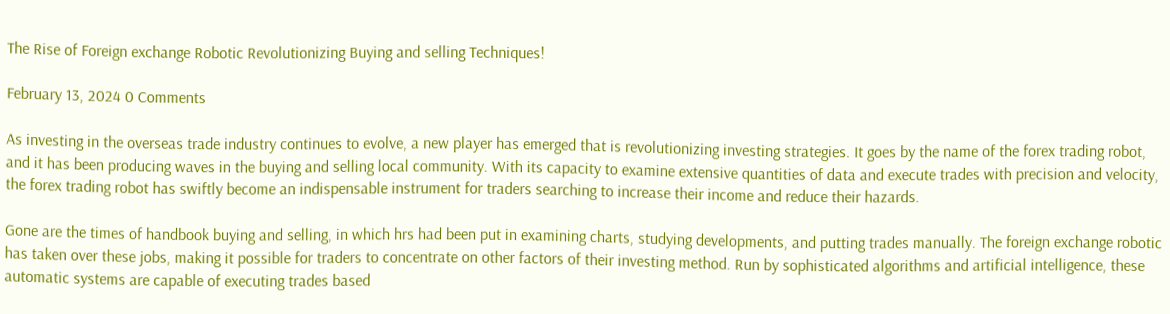The Rise of Foreign exchange Robotic Revolutionizing Buying and selling Techniques!

February 13, 2024 0 Comments

As investing in the overseas trade industry continues to evolve, a new player has emerged that is revolutionizing investing strategies. It goes by the name of the forex trading robot, and it has been producing waves in the buying and selling local community. With its capacity to examine extensive quantities of data and execute trades with precision and velocity, the forex trading robot has swiftly become an indispensable instrument for traders searching to increase their income and reduce their hazards.

Gone are the times of handbook buying and selling, in which hrs had been put in examining charts, studying developments, and putting trades manually. The foreign exchange robotic has taken over these jobs, making it possible for traders to concentrate on other factors of their investing method. Run by sophisticated algorithms and artificial intelligence, these automatic systems are capable of executing trades based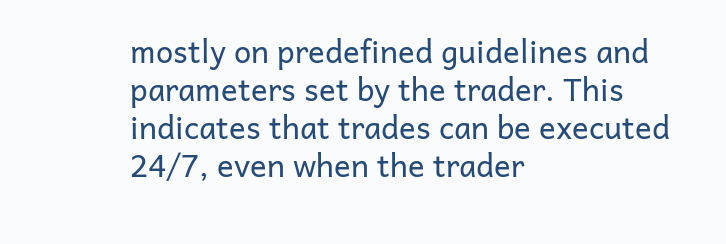mostly on predefined guidelines and parameters set by the trader. This indicates that trades can be executed 24/7, even when the trader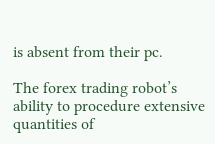is absent from their pc.

The forex trading robot’s ability to procedure extensive quantities of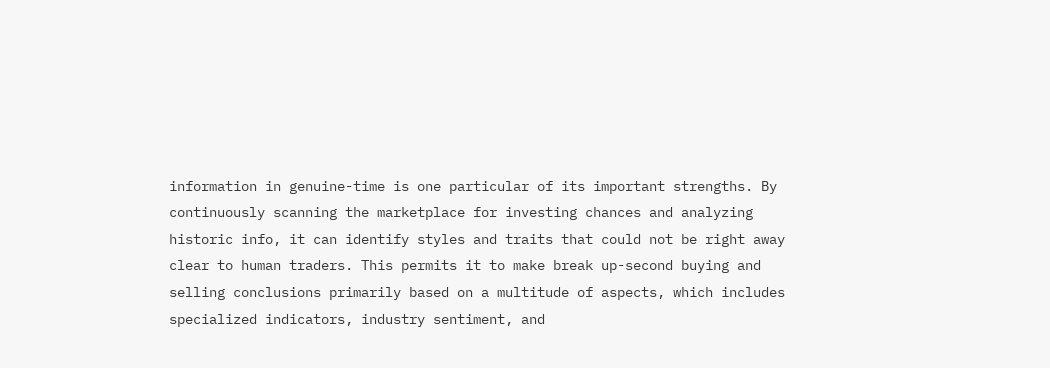information in genuine-time is one particular of its important strengths. By continuously scanning the marketplace for investing chances and analyzing historic info, it can identify styles and traits that could not be right away clear to human traders. This permits it to make break up-second buying and selling conclusions primarily based on a multitude of aspects, which includes specialized indicators, industry sentiment, and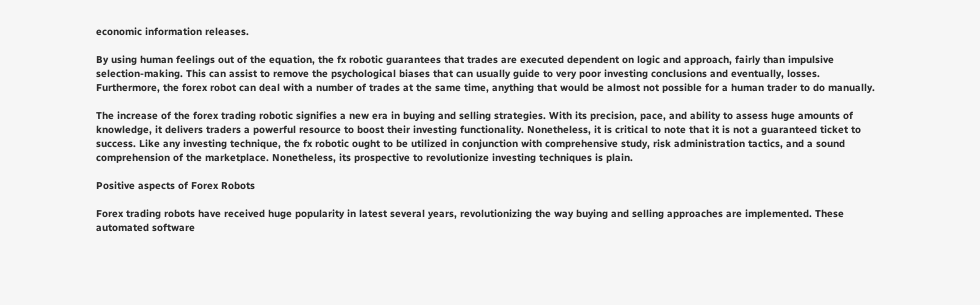economic information releases.

By using human feelings out of the equation, the fx robotic guarantees that trades are executed dependent on logic and approach, fairly than impulsive selection-making. This can assist to remove the psychological biases that can usually guide to very poor investing conclusions and eventually, losses. Furthermore, the forex robot can deal with a number of trades at the same time, anything that would be almost not possible for a human trader to do manually.

The increase of the forex trading robotic signifies a new era in buying and selling strategies. With its precision, pace, and ability to assess huge amounts of knowledge, it delivers traders a powerful resource to boost their investing functionality. Nonetheless, it is critical to note that it is not a guaranteed ticket to success. Like any investing technique, the fx robotic ought to be utilized in conjunction with comprehensive study, risk administration tactics, and a sound comprehension of the marketplace. Nonetheless, its prospective to revolutionize investing techniques is plain.

Positive aspects of Forex Robots

Forex trading robots have received huge popularity in latest several years, revolutionizing the way buying and selling approaches are implemented. These automated software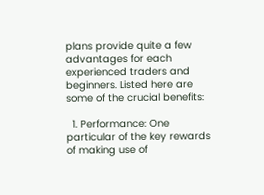plans provide quite a few advantages for each experienced traders and beginners. Listed here are some of the crucial benefits:

  1. Performance: One particular of the key rewards of making use of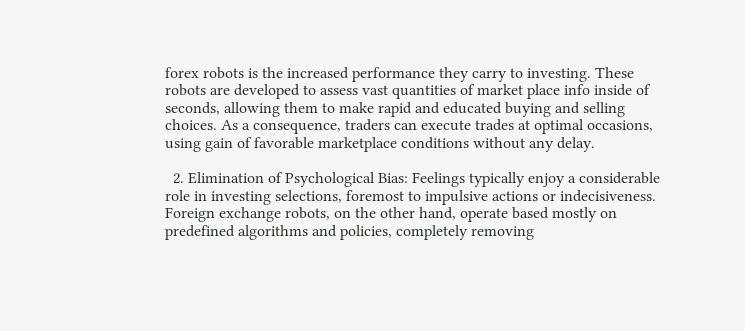forex robots is the increased performance they carry to investing. These robots are developed to assess vast quantities of market place info inside of seconds, allowing them to make rapid and educated buying and selling choices. As a consequence, traders can execute trades at optimal occasions, using gain of favorable marketplace conditions without any delay.

  2. Elimination of Psychological Bias: Feelings typically enjoy a considerable role in investing selections, foremost to impulsive actions or indecisiveness. Foreign exchange robots, on the other hand, operate based mostly on predefined algorithms and policies, completely removing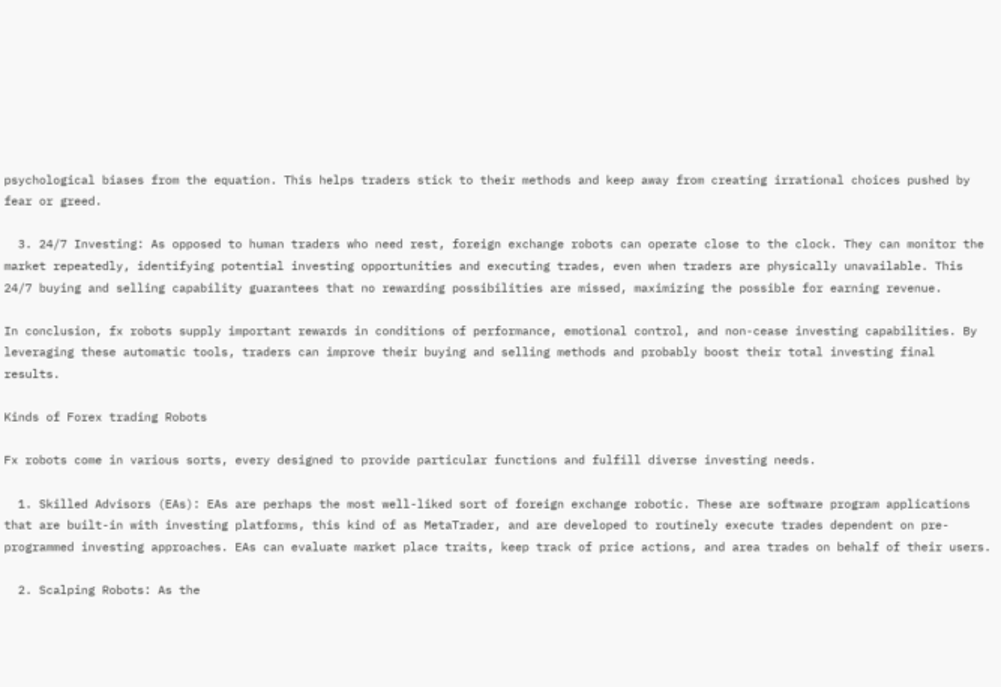psychological biases from the equation. This helps traders stick to their methods and keep away from creating irrational choices pushed by fear or greed.

  3. 24/7 Investing: As opposed to human traders who need rest, foreign exchange robots can operate close to the clock. They can monitor the market repeatedly, identifying potential investing opportunities and executing trades, even when traders are physically unavailable. This 24/7 buying and selling capability guarantees that no rewarding possibilities are missed, maximizing the possible for earning revenue.

In conclusion, fx robots supply important rewards in conditions of performance, emotional control, and non-cease investing capabilities. By leveraging these automatic tools, traders can improve their buying and selling methods and probably boost their total investing final results.

Kinds of Forex trading Robots

Fx robots come in various sorts, every designed to provide particular functions and fulfill diverse investing needs.

  1. Skilled Advisors (EAs): EAs are perhaps the most well-liked sort of foreign exchange robotic. These are software program applications that are built-in with investing platforms, this kind of as MetaTrader, and are developed to routinely execute trades dependent on pre-programmed investing approaches. EAs can evaluate market place traits, keep track of price actions, and area trades on behalf of their users.

  2. Scalping Robots: As the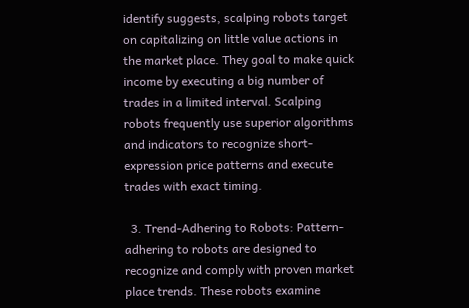identify suggests, scalping robots target on capitalizing on little value actions in the market place. They goal to make quick income by executing a big number of trades in a limited interval. Scalping robots frequently use superior algorithms and indicators to recognize short-expression price patterns and execute trades with exact timing.

  3. Trend-Adhering to Robots: Pattern-adhering to robots are designed to recognize and comply with proven market place trends. These robots examine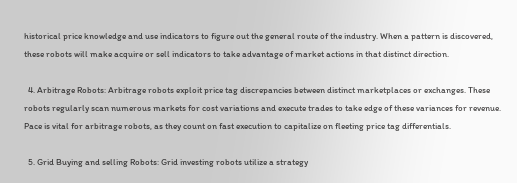historical price knowledge and use indicators to figure out the general route of the industry. When a pattern is discovered, these robots will make acquire or sell indicators to take advantage of market actions in that distinct direction.

  4. Arbitrage Robots: Arbitrage robots exploit price tag discrepancies between distinct marketplaces or exchanges. These robots regularly scan numerous markets for cost variations and execute trades to take edge of these variances for revenue. Pace is vital for arbitrage robots, as they count on fast execution to capitalize on fleeting price tag differentials.

  5. Grid Buying and selling Robots: Grid investing robots utilize a strategy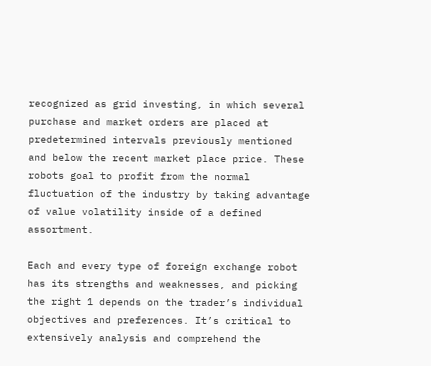recognized as grid investing, in which several purchase and market orders are placed at predetermined intervals previously mentioned and below the recent market place price. These robots goal to profit from the normal fluctuation of the industry by taking advantage of value volatility inside of a defined assortment.

Each and every type of foreign exchange robot has its strengths and weaknesses, and picking the right 1 depends on the trader’s individual objectives and preferences. It’s critical to extensively analysis and comprehend the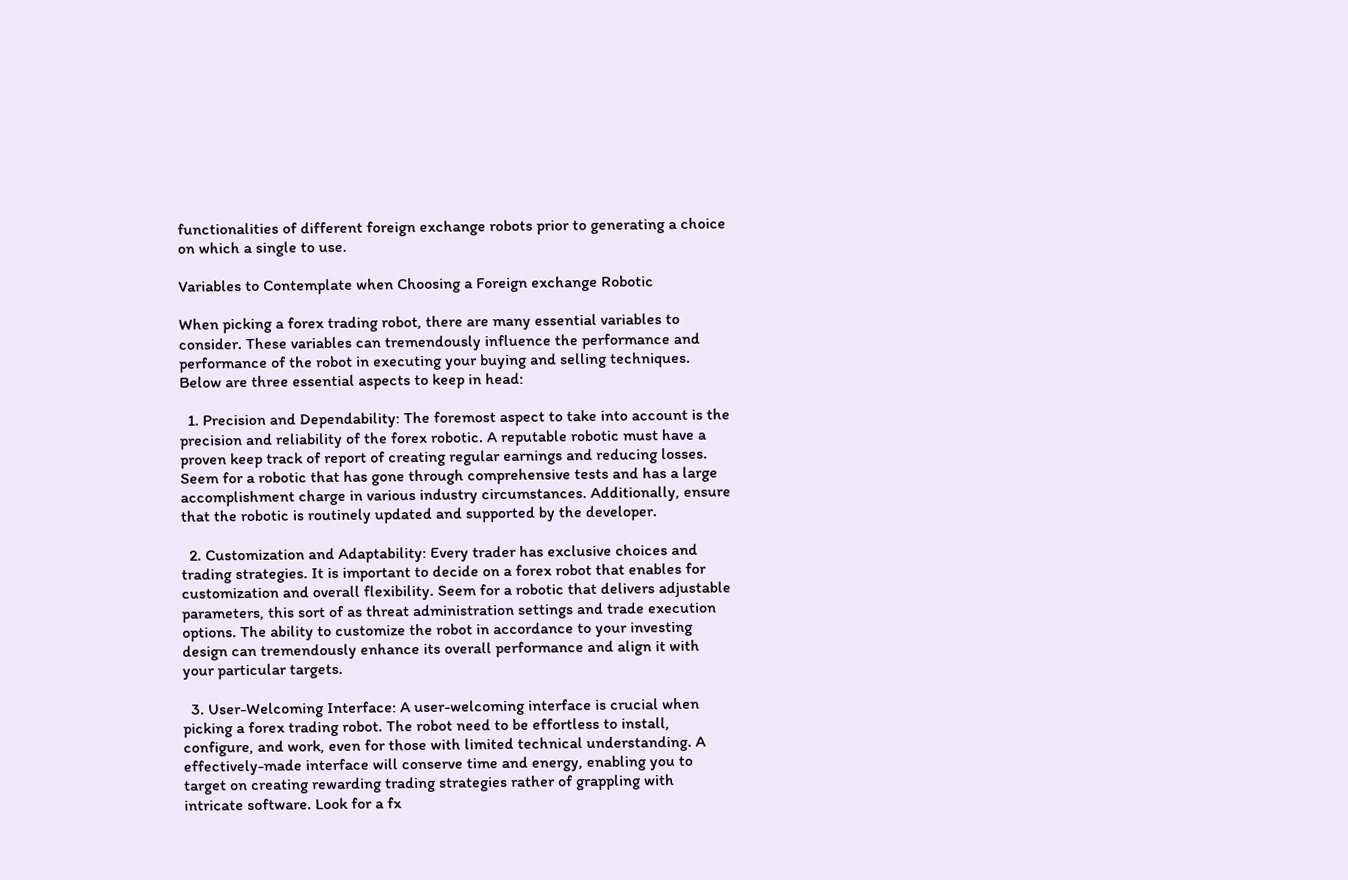functionalities of different foreign exchange robots prior to generating a choice on which a single to use.

Variables to Contemplate when Choosing a Foreign exchange Robotic

When picking a forex trading robot, there are many essential variables to consider. These variables can tremendously influence the performance and performance of the robot in executing your buying and selling techniques. Below are three essential aspects to keep in head:

  1. Precision and Dependability: The foremost aspect to take into account is the precision and reliability of the forex robotic. A reputable robotic must have a proven keep track of report of creating regular earnings and reducing losses. Seem for a robotic that has gone through comprehensive tests and has a large accomplishment charge in various industry circumstances. Additionally, ensure that the robotic is routinely updated and supported by the developer.

  2. Customization and Adaptability: Every trader has exclusive choices and trading strategies. It is important to decide on a forex robot that enables for customization and overall flexibility. Seem for a robotic that delivers adjustable parameters, this sort of as threat administration settings and trade execution options. The ability to customize the robot in accordance to your investing design can tremendously enhance its overall performance and align it with your particular targets.

  3. User-Welcoming Interface: A user-welcoming interface is crucial when picking a forex trading robot. The robot need to be effortless to install, configure, and work, even for those with limited technical understanding. A effectively-made interface will conserve time and energy, enabling you to target on creating rewarding trading strategies rather of grappling with intricate software. Look for a fx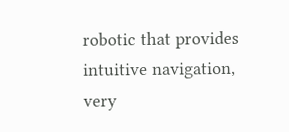robotic that provides intuitive navigation, very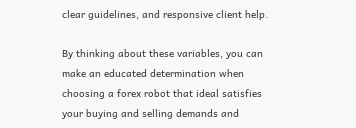clear guidelines, and responsive client help.

By thinking about these variables, you can make an educated determination when choosing a forex robot that ideal satisfies your buying and selling demands and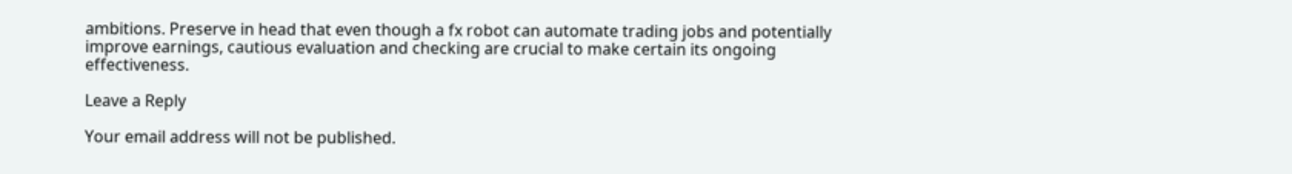ambitions. Preserve in head that even though a fx robot can automate trading jobs and potentially improve earnings, cautious evaluation and checking are crucial to make certain its ongoing effectiveness.

Leave a Reply

Your email address will not be published.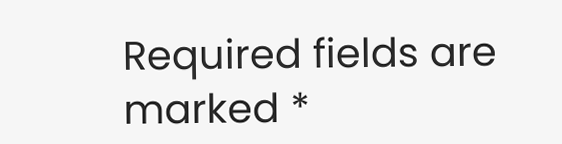Required fields are marked *